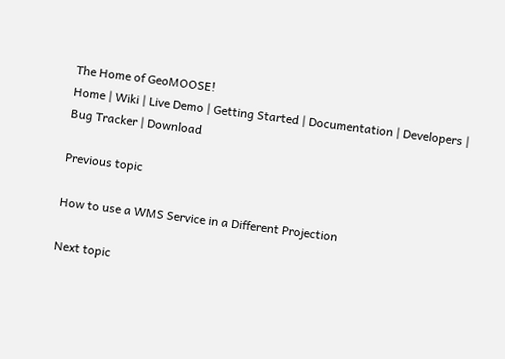The Home of GeoMOOSE!
Home | Wiki | Live Demo | Getting Started | Documentation | Developers | Bug Tracker | Download

Previous topic

How to use a WMS Service in a Different Projection

Next topic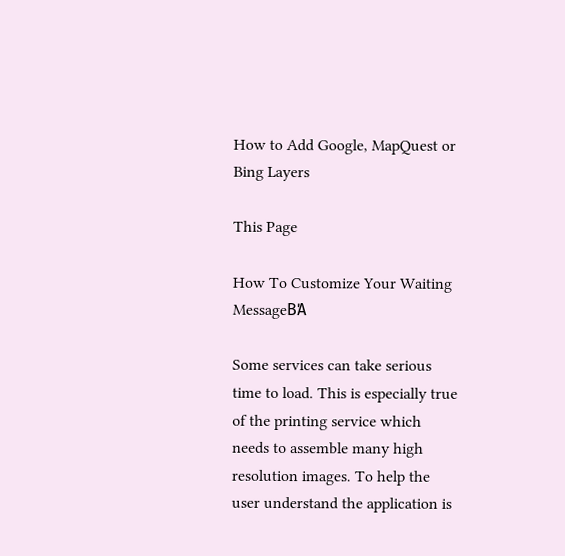How to Add Google, MapQuest or Bing Layers

This Page

How To Customize Your Waiting MessageΒΆ

Some services can take serious time to load. This is especially true of the printing service which needs to assemble many high resolution images. To help the user understand the application is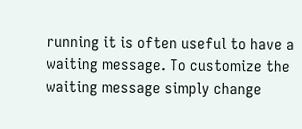running it is often useful to have a waiting message. To customize the waiting message simply change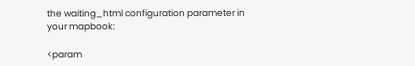the waiting_html configuration parameter in your mapbook:

<param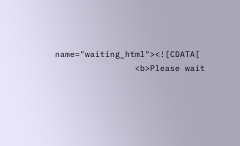name="waiting_html"><![CDATA[
                <b>Please wait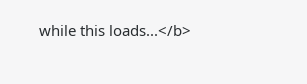while this loads...</b>